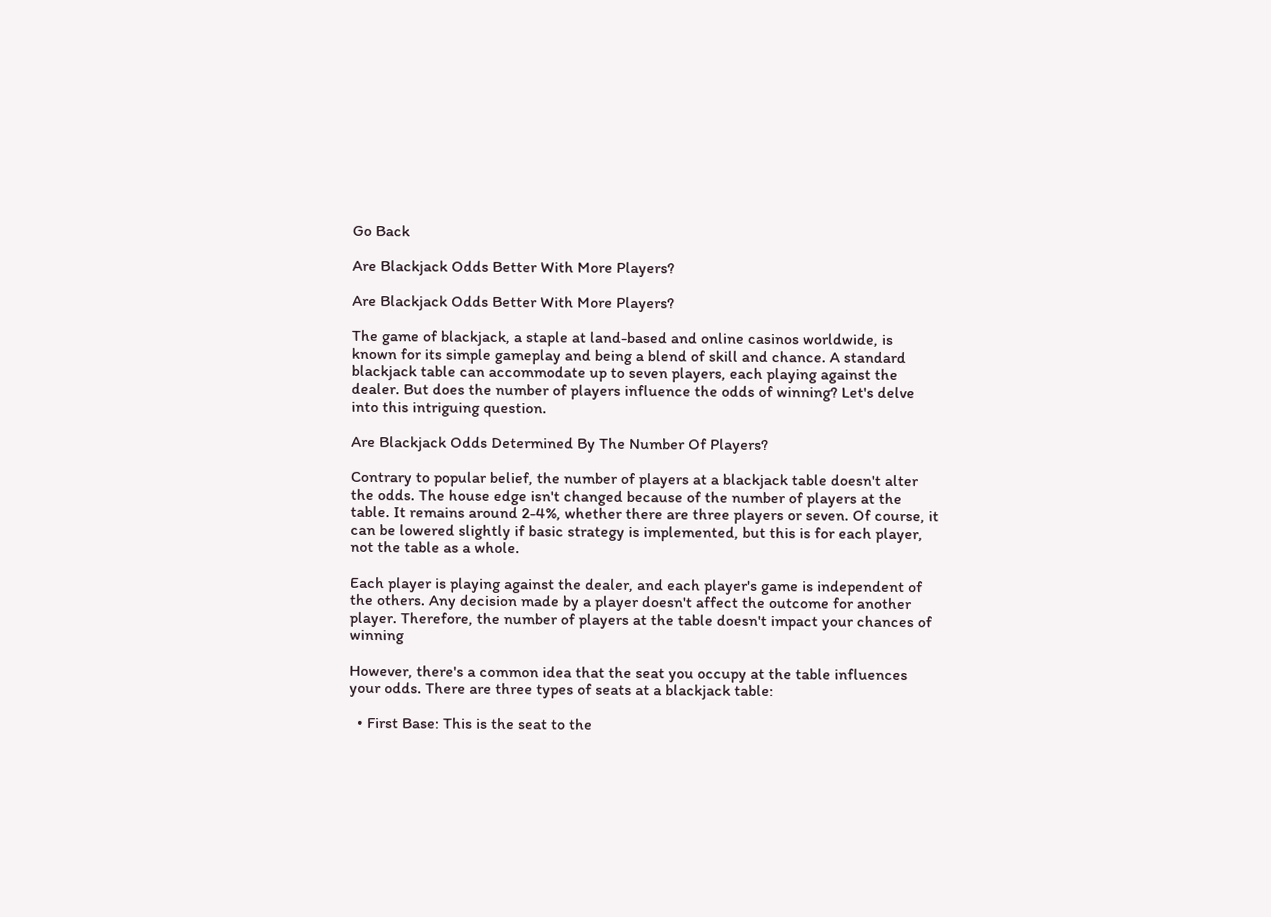Go Back

Are Blackjack Odds Better With More Players?

Are Blackjack Odds Better With More Players?

The game of blackjack, a staple at land-based and online casinos worldwide, is known for its simple gameplay and being a blend of skill and chance. A standard blackjack table can accommodate up to seven players, each playing against the dealer. But does the number of players influence the odds of winning? Let's delve into this intriguing question.

Are Blackjack Odds Determined By The Number Of Players?

Contrary to popular belief, the number of players at a blackjack table doesn't alter the odds. The house edge isn't changed because of the number of players at the table. It remains around 2-4%, whether there are three players or seven. Of course, it can be lowered slightly if basic strategy is implemented, but this is for each player, not the table as a whole.

Each player is playing against the dealer, and each player's game is independent of the others. Any decision made by a player doesn't affect the outcome for another player. Therefore, the number of players at the table doesn't impact your chances of winning

However, there's a common idea that the seat you occupy at the table influences your odds. There are three types of seats at a blackjack table:

  • First Base: This is the seat to the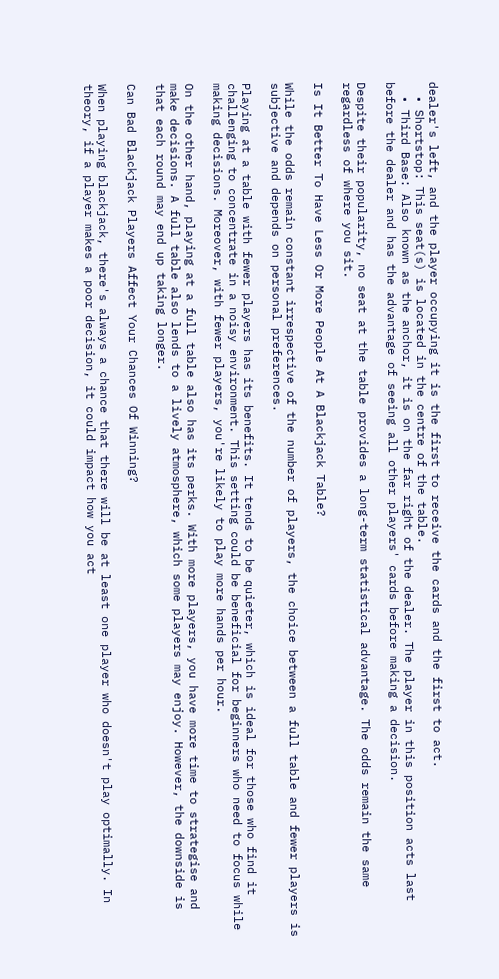dealer's left, and the player occupying it is the first to receive the cards and the first to act.
  • Shortstop: This seat(s) is located in the centre of the table.
  • Third Base: Also known as the anchor, it is on the far right of the dealer. The player in this position acts last before the dealer and has the advantage of seeing all other players' cards before making a decision.

Despite their popularity, no seat at the table provides a long-term statistical advantage. The odds remain the same regardless of where you sit.

Is It Better To Have Less Or More People At A Blackjack Table?

While the odds remain constant irrespective of the number of players, the choice between a full table and fewer players is subjective and depends on personal preferences.

Playing at a table with fewer players has its benefits. It tends to be quieter, which is ideal for those who find it challenging to concentrate in a noisy environment. This setting could be beneficial for beginners who need to focus while making decisions. Moreover, with fewer players, you're likely to play more hands per hour.

On the other hand, playing at a full table also has its perks. With more players, you have more time to strategise and make decisions. A full table also lends to a lively atmosphere, which some players may enjoy. However, the downside is that each round may end up taking longer.

Can Bad Blackjack Players Affect Your Chances Of Winning?

When playing blackjack, there's always a chance that there will be at least one player who doesn't play optimally. In theory, if a player makes a poor decision, it could impact how you act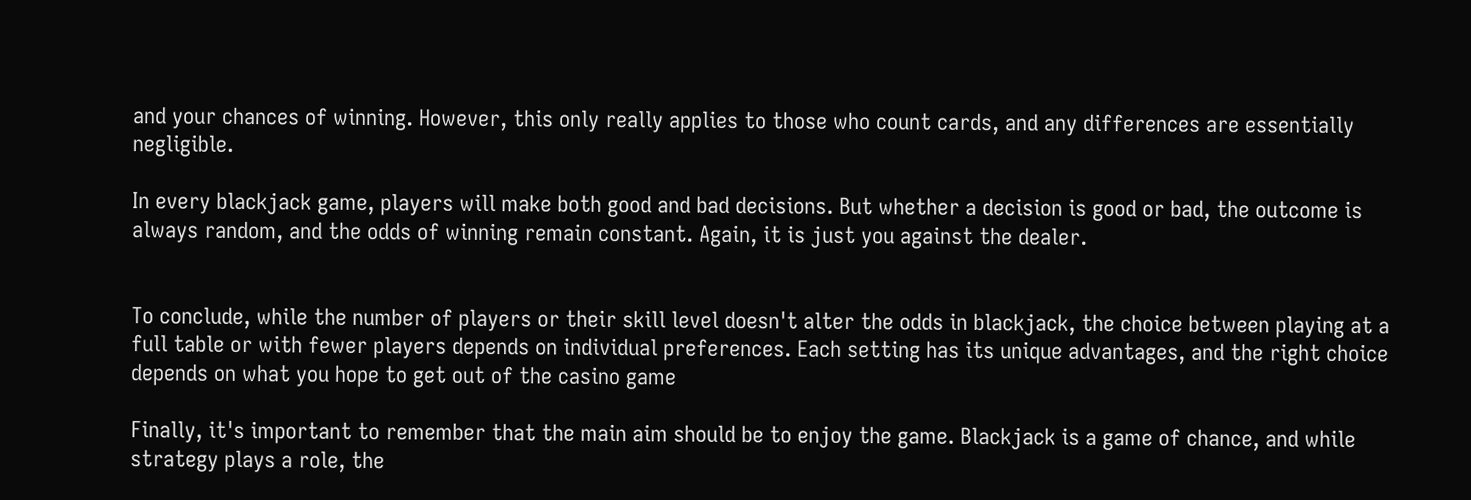and your chances of winning. However, this only really applies to those who count cards, and any differences are essentially negligible.

In every blackjack game, players will make both good and bad decisions. But whether a decision is good or bad, the outcome is always random, and the odds of winning remain constant. Again, it is just you against the dealer.


To conclude, while the number of players or their skill level doesn't alter the odds in blackjack, the choice between playing at a full table or with fewer players depends on individual preferences. Each setting has its unique advantages, and the right choice depends on what you hope to get out of the casino game

Finally, it's important to remember that the main aim should be to enjoy the game. Blackjack is a game of chance, and while strategy plays a role, the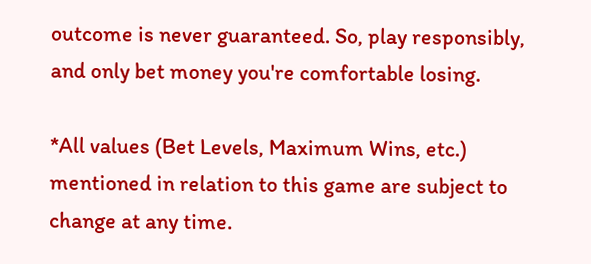outcome is never guaranteed. So, play responsibly, and only bet money you're comfortable losing.

*All values (Bet Levels, Maximum Wins, etc.) mentioned in relation to this game are subject to change at any time.